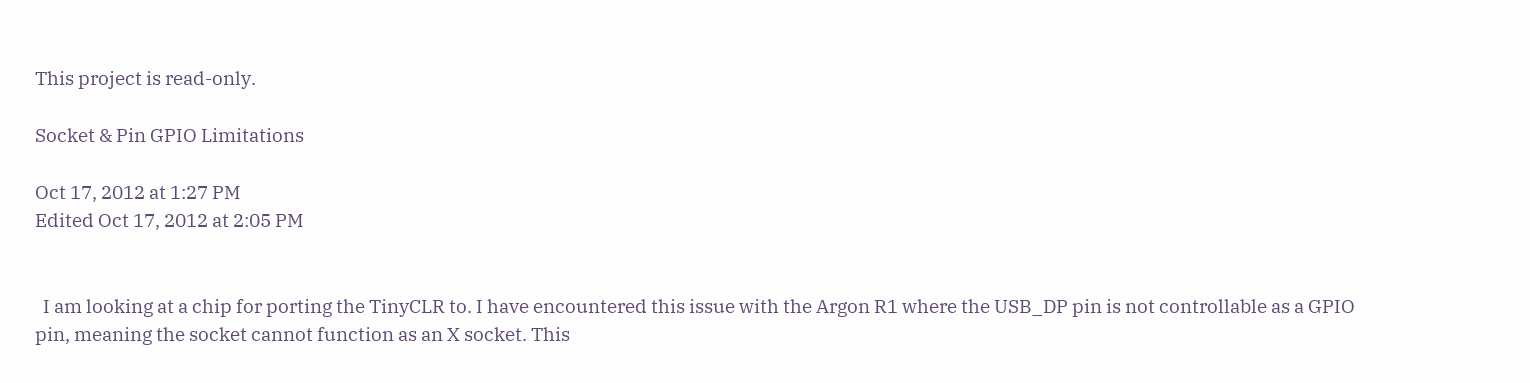This project is read-only.

Socket & Pin GPIO Limitations

Oct 17, 2012 at 1:27 PM
Edited Oct 17, 2012 at 2:05 PM


  I am looking at a chip for porting the TinyCLR to. I have encountered this issue with the Argon R1 where the USB_DP pin is not controllable as a GPIO pin, meaning the socket cannot function as an X socket. This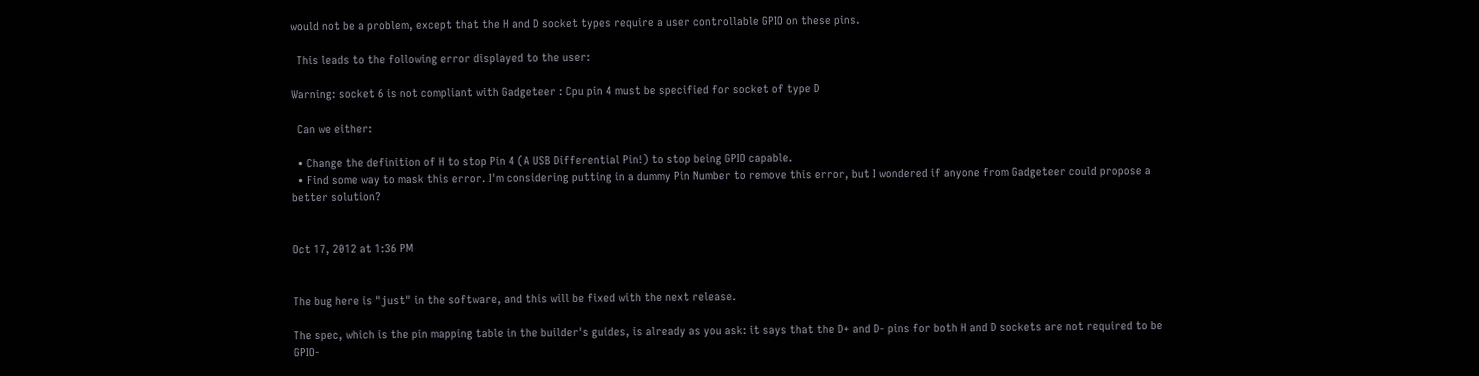would not be a problem, except that the H and D socket types require a user controllable GPIO on these pins.

  This leads to the following error displayed to the user:

Warning: socket 6 is not compliant with Gadgeteer : Cpu pin 4 must be specified for socket of type D

  Can we either:

  • Change the definition of H to stop Pin 4 (A USB Differential Pin!) to stop being GPIO capable.
  • Find some way to mask this error. I'm considering putting in a dummy Pin Number to remove this error, but I wondered if anyone from Gadgeteer could propose a better solution?


Oct 17, 2012 at 1:36 PM


The bug here is "just" in the software, and this will be fixed with the next release.

The spec, which is the pin mapping table in the builder's guides, is already as you ask: it says that the D+ and D- pins for both H and D sockets are not required to be GPIO-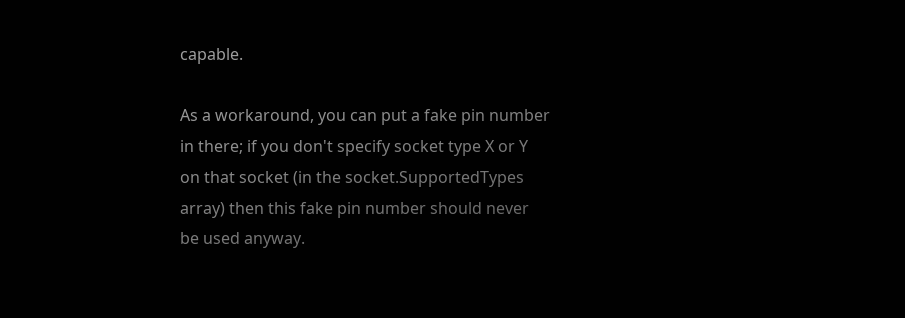capable.

As a workaround, you can put a fake pin number in there; if you don't specify socket type X or Y on that socket (in the socket.SupportedTypes array) then this fake pin number should never be used anyway.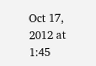Oct 17, 2012 at 1:45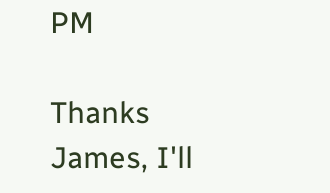PM

Thanks James, I'll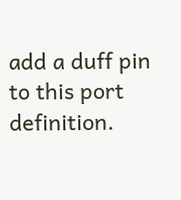add a duff pin to this port definition.